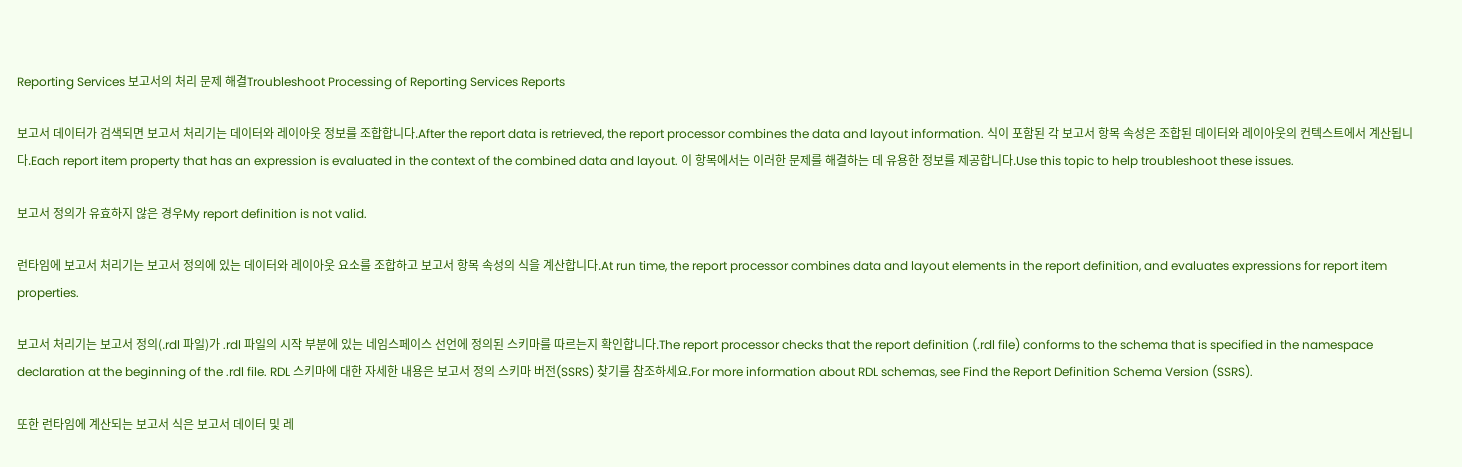Reporting Services 보고서의 처리 문제 해결Troubleshoot Processing of Reporting Services Reports

보고서 데이터가 검색되면 보고서 처리기는 데이터와 레이아웃 정보를 조합합니다.After the report data is retrieved, the report processor combines the data and layout information. 식이 포함된 각 보고서 항목 속성은 조합된 데이터와 레이아웃의 컨텍스트에서 계산됩니다.Each report item property that has an expression is evaluated in the context of the combined data and layout. 이 항목에서는 이러한 문제를 해결하는 데 유용한 정보를 제공합니다.Use this topic to help troubleshoot these issues.

보고서 정의가 유효하지 않은 경우My report definition is not valid.

런타임에 보고서 처리기는 보고서 정의에 있는 데이터와 레이아웃 요소를 조합하고 보고서 항목 속성의 식을 계산합니다.At run time, the report processor combines data and layout elements in the report definition, and evaluates expressions for report item properties.

보고서 처리기는 보고서 정의(.rdl 파일)가 .rdl 파일의 시작 부분에 있는 네임스페이스 선언에 정의된 스키마를 따르는지 확인합니다.The report processor checks that the report definition (.rdl file) conforms to the schema that is specified in the namespace declaration at the beginning of the .rdl file. RDL 스키마에 대한 자세한 내용은 보고서 정의 스키마 버전(SSRS) 찾기를 참조하세요.For more information about RDL schemas, see Find the Report Definition Schema Version (SSRS).

또한 런타임에 계산되는 보고서 식은 보고서 데이터 및 레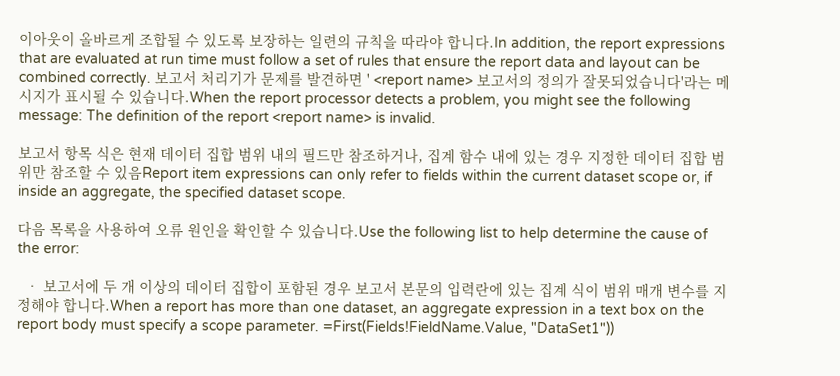이아웃이 올바르게 조합될 수 있도록 보장하는 일련의 규칙을 따라야 합니다.In addition, the report expressions that are evaluated at run time must follow a set of rules that ensure the report data and layout can be combined correctly. 보고서 처리기가 문제를 발견하면 ' <report name> 보고서의 정의가 잘못되었습니다'라는 메시지가 표시될 수 있습니다.When the report processor detects a problem, you might see the following message: The definition of the report <report name> is invalid.

보고서 항목 식은 현재 데이터 집합 범위 내의 필드만 참조하거나, 집계 함수 내에 있는 경우 지정한 데이터 집합 범위만 참조할 수 있음Report item expressions can only refer to fields within the current dataset scope or, if inside an aggregate, the specified dataset scope.

다음 목록을 사용하여 오류 원인을 확인할 수 있습니다.Use the following list to help determine the cause of the error:

  • 보고서에 두 개 이상의 데이터 집합이 포함된 경우 보고서 본문의 입력란에 있는 집계 식이 범위 매개 변수를 지정해야 합니다.When a report has more than one dataset, an aggregate expression in a text box on the report body must specify a scope parameter. =First(Fields!FieldName.Value, "DataSet1"))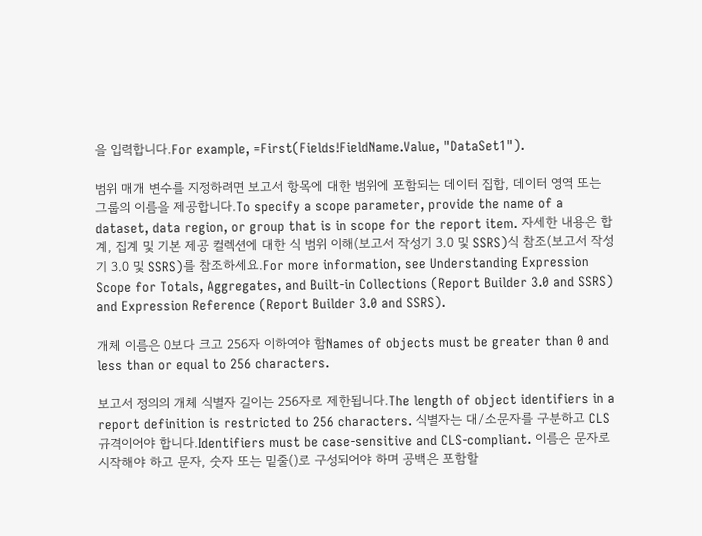을 입력합니다.For example, =First(Fields!FieldName.Value, "DataSet1").

범위 매개 변수를 지정하려면 보고서 항목에 대한 범위에 포함되는 데이터 집합, 데이터 영역 또는 그룹의 이름을 제공합니다.To specify a scope parameter, provide the name of a dataset, data region, or group that is in scope for the report item. 자세한 내용은 합계, 집계 및 기본 제공 컬렉션에 대한 식 범위 이해(보고서 작성기 3.0 및 SSRS)식 참조(보고서 작성기 3.0 및 SSRS)를 참조하세요.For more information, see Understanding Expression Scope for Totals, Aggregates, and Built-in Collections (Report Builder 3.0 and SSRS) and Expression Reference (Report Builder 3.0 and SSRS).

개체 이름은 0보다 크고 256자 이하여야 함Names of objects must be greater than 0 and less than or equal to 256 characters.

보고서 정의의 개체 식별자 길이는 256자로 제한됩니다.The length of object identifiers in a report definition is restricted to 256 characters. 식별자는 대/소문자를 구분하고 CLS 규격이어야 합니다.Identifiers must be case-sensitive and CLS-compliant. 이름은 문자로 시작해야 하고 문자, 숫자 또는 밑줄()로 구성되어야 하며 공백은 포함할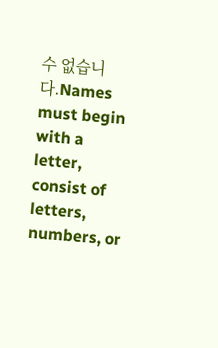수 없습니다.Names must begin with a letter, consist of letters, numbers, or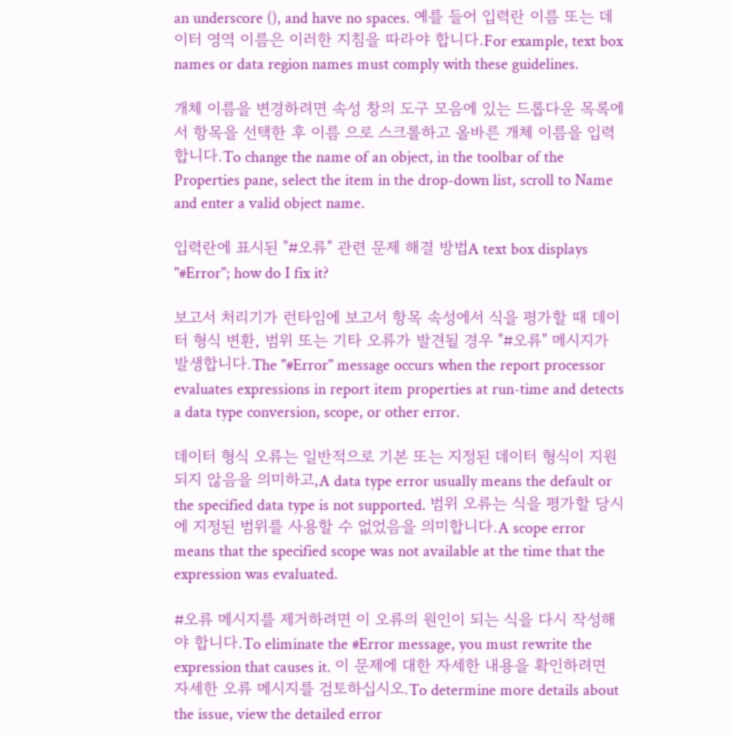an underscore (), and have no spaces. 예를 들어 입력란 이름 또는 데이터 영역 이름은 이러한 지침을 따라야 합니다.For example, text box names or data region names must comply with these guidelines.

개체 이름을 변경하려면 속성 창의 도구 모음에 있는 드롭다운 목록에서 항목을 선택한 후 이름 으로 스크롤하고 올바른 개체 이름을 입력합니다.To change the name of an object, in the toolbar of the Properties pane, select the item in the drop-down list, scroll to Name and enter a valid object name.

입력란에 표시된 "#오류" 관련 문제 해결 방법A text box displays "#Error"; how do I fix it?

보고서 처리기가 런타임에 보고서 항목 속성에서 식을 평가할 때 데이터 형식 변환, 범위 또는 기타 오류가 발견될 경우 "#오류" 메시지가 발생합니다.The "#Error" message occurs when the report processor evaluates expressions in report item properties at run-time and detects a data type conversion, scope, or other error.

데이터 형식 오류는 일반적으로 기본 또는 지정된 데이터 형식이 지원되지 않음을 의미하고,A data type error usually means the default or the specified data type is not supported. 범위 오류는 식을 평가할 당시에 지정된 범위를 사용할 수 없었음을 의미합니다.A scope error means that the specified scope was not available at the time that the expression was evaluated.

#오류 메시지를 제거하려면 이 오류의 원인이 되는 식을 다시 작성해야 합니다.To eliminate the #Error message, you must rewrite the expression that causes it. 이 문제에 대한 자세한 내용을 확인하려면 자세한 오류 메시지를 검토하십시오.To determine more details about the issue, view the detailed error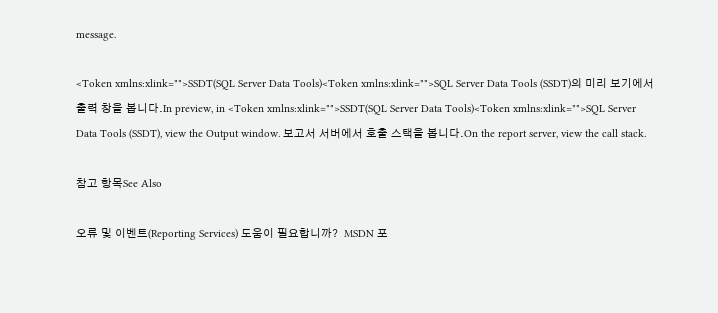message.

<Token xmlns:xlink="">SSDT(SQL Server Data Tools)<Token xmlns:xlink="">SQL Server Data Tools (SSDT)의 미리 보기에서 출력 창을 봅니다.In preview, in <Token xmlns:xlink="">SSDT(SQL Server Data Tools)<Token xmlns:xlink="">SQL Server Data Tools (SSDT), view the Output window. 보고서 서버에서 호출 스택을 봅니다.On the report server, view the call stack.

참고 항목See Also

오류 및 이벤트(Reporting Services) 도움이 필요합니까?  MSDN 포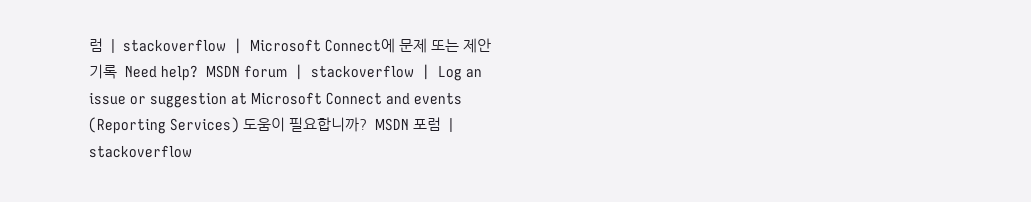럼  |  stackoverflow  |  Microsoft Connect에 문제 또는 제안 기록  Need help?  MSDN forum  |  stackoverflow  |  Log an issue or suggestion at Microsoft Connect and events (Reporting Services) 도움이 필요합니까?  MSDN 포럼  |  stackoverflow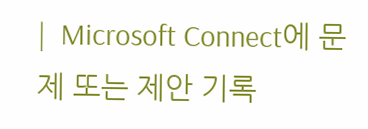|  Microsoft Connect에 문제 또는 제안 기록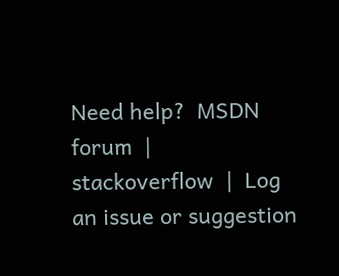Need help?  MSDN forum  |  stackoverflow  |  Log an issue or suggestion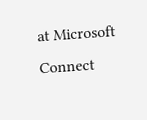at Microsoft Connect